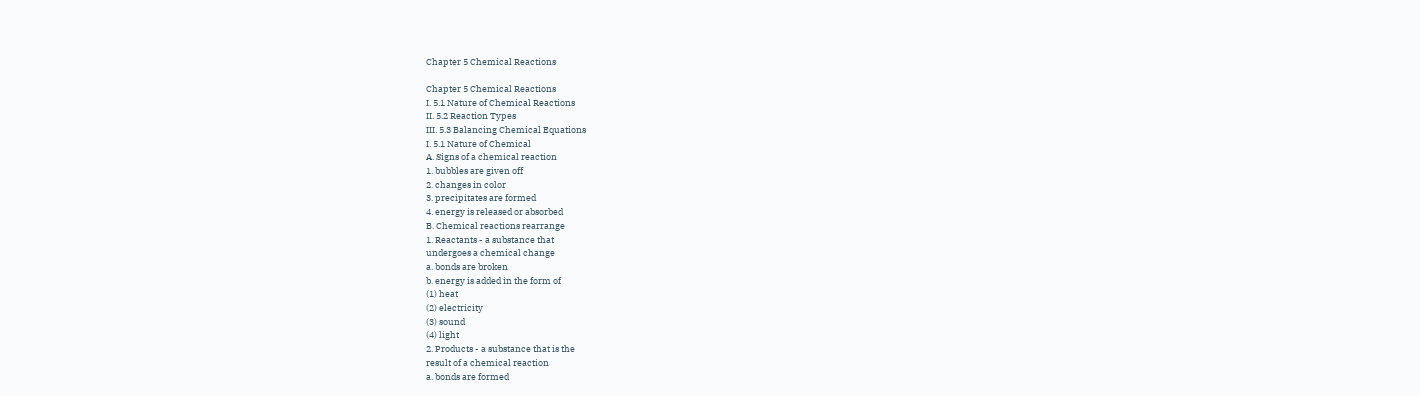Chapter 5 Chemical Reactions

Chapter 5 Chemical Reactions
I. 5.1 Nature of Chemical Reactions
II. 5.2 Reaction Types
III. 5.3 Balancing Chemical Equations
I. 5.1 Nature of Chemical
A. Signs of a chemical reaction
1. bubbles are given off
2. changes in color
3. precipitates are formed
4. energy is released or absorbed
B. Chemical reactions rearrange
1. Reactants - a substance that
undergoes a chemical change
a. bonds are broken
b. energy is added in the form of
(1) heat
(2) electricity
(3) sound
(4) light
2. Products - a substance that is the
result of a chemical reaction
a. bonds are formed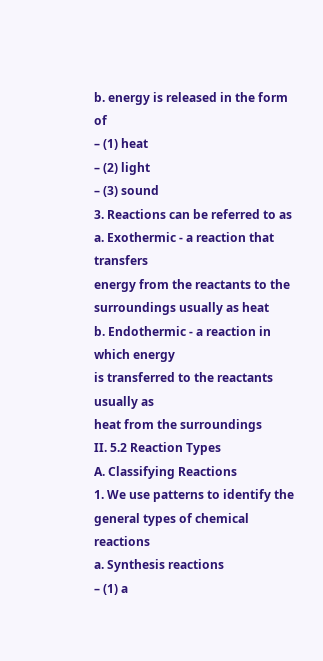b. energy is released in the form of
– (1) heat
– (2) light
– (3) sound
3. Reactions can be referred to as
a. Exothermic - a reaction that transfers
energy from the reactants to the
surroundings usually as heat
b. Endothermic - a reaction in which energy
is transferred to the reactants usually as
heat from the surroundings
II. 5.2 Reaction Types
A. Classifying Reactions
1. We use patterns to identify the
general types of chemical reactions
a. Synthesis reactions
– (1) a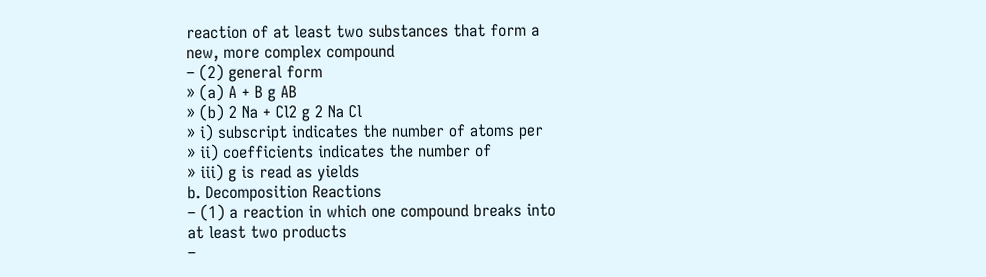reaction of at least two substances that form a
new, more complex compound
– (2) general form
» (a) A + B g AB
» (b) 2 Na + Cl2 g 2 Na Cl
» i) subscript indicates the number of atoms per
» ii) coefficients indicates the number of
» iii) g is read as yields
b. Decomposition Reactions
– (1) a reaction in which one compound breaks into
at least two products
–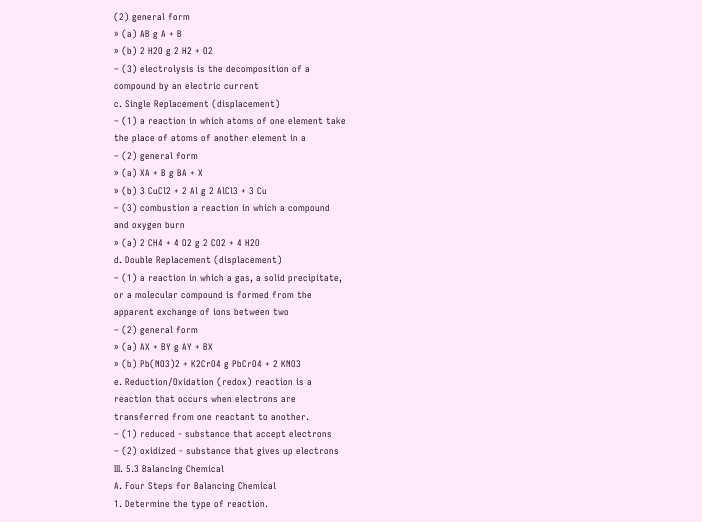(2) general form
» (a) AB g A + B
» (b) 2 H2O g 2 H2 + O2
– (3) electrolysis is the decomposition of a
compound by an electric current
c. Single Replacement (displacement)
– (1) a reaction in which atoms of one element take
the place of atoms of another element in a
– (2) general form
» (a) XA + B g BA + X
» (b) 3 CuCl2 + 2 Al g 2 AlCl3 + 3 Cu
– (3) combustion a reaction in which a compound
and oxygen burn
» (a) 2 CH4 + 4 O2 g 2 CO2 + 4 H2O
d. Double Replacement (displacement)
– (1) a reaction in which a gas, a solid precipitate,
or a molecular compound is formed from the
apparent exchange of ions between two
– (2) general form
» (a) AX + BY g AY + BX
» (b) Pb(NO3)2 + K2CrO4 g PbCrO4 + 2 KNO3
e. Reduction/Oxidation (redox) reaction is a
reaction that occurs when electrons are
transferred from one reactant to another.
– (1) reduced - substance that accept electrons
– (2) oxidized - substance that gives up electrons
III. 5.3 Balancing Chemical
A. Four Steps for Balancing Chemical
1. Determine the type of reaction.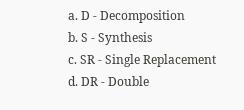a. D - Decomposition
b. S - Synthesis
c. SR - Single Replacement
d. DR - Double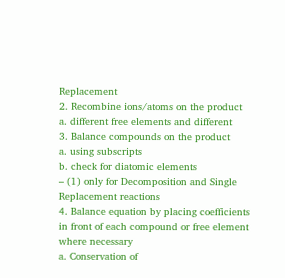Replacement
2. Recombine ions/atoms on the product
a. different free elements and different
3. Balance compounds on the product
a. using subscripts
b. check for diatomic elements
– (1) only for Decomposition and Single
Replacement reactions
4. Balance equation by placing coefficients
in front of each compound or free element
where necessary
a. Conservation of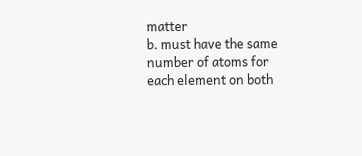matter
b. must have the same number of atoms for
each element on both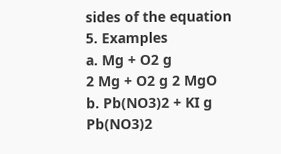sides of the equation
5. Examples
a. Mg + O2 g
2 Mg + O2 g 2 MgO
b. Pb(NO3)2 + KI g
Pb(NO3)2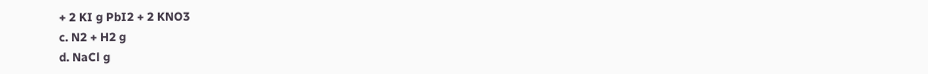+ 2 KI g PbI2 + 2 KNO3
c. N2 + H2 g
d. NaCl g